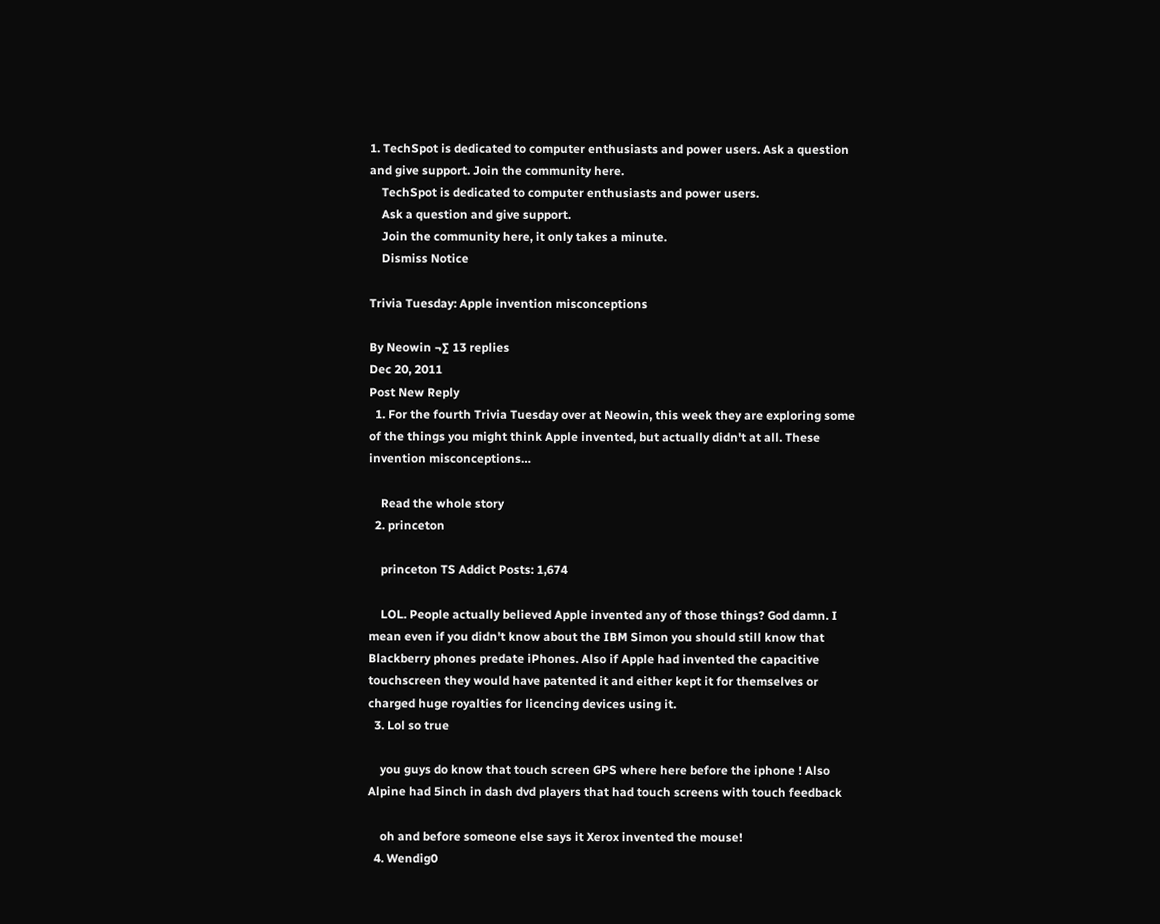1. TechSpot is dedicated to computer enthusiasts and power users. Ask a question and give support. Join the community here.
    TechSpot is dedicated to computer enthusiasts and power users.
    Ask a question and give support.
    Join the community here, it only takes a minute.
    Dismiss Notice

Trivia Tuesday: Apple invention misconceptions

By Neowin ¬∑ 13 replies
Dec 20, 2011
Post New Reply
  1. For the fourth Trivia Tuesday over at Neowin, this week they are exploring some of the things you might think Apple invented, but actually didn't at all. These invention misconceptions…

    Read the whole story
  2. princeton

    princeton TS Addict Posts: 1,674

    LOL. People actually believed Apple invented any of those things? God damn. I mean even if you didn't know about the IBM Simon you should still know that Blackberry phones predate iPhones. Also if Apple had invented the capacitive touchscreen they would have patented it and either kept it for themselves or charged huge royalties for licencing devices using it.
  3. Lol so true

    you guys do know that touch screen GPS where here before the iphone ! Also Alpine had 5inch in dash dvd players that had touch screens with touch feedback

    oh and before someone else says it Xerox invented the mouse!
  4. Wendig0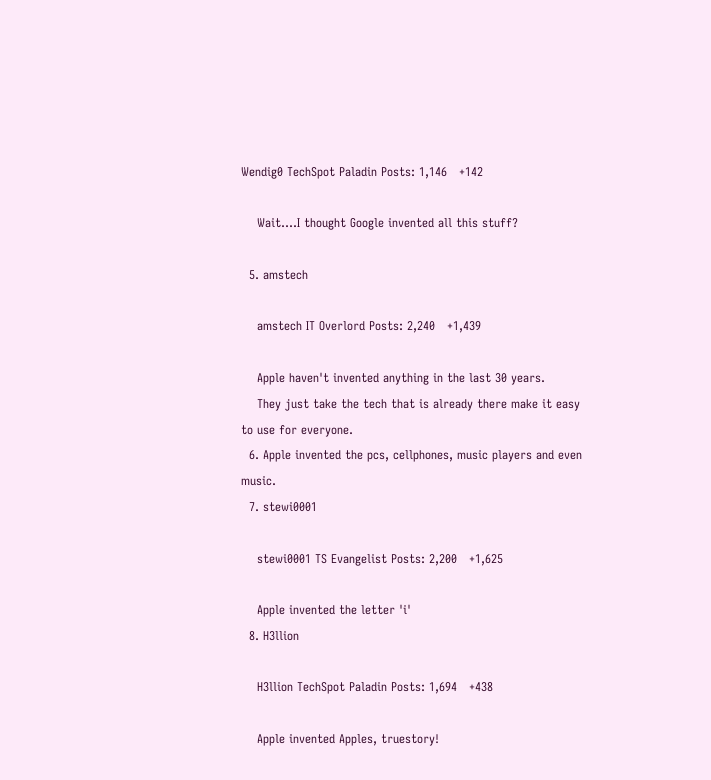Wendig0 TechSpot Paladin Posts: 1,146   +142

    Wait....I thought Google invented all this stuff?

  5. amstech

    amstech IT Overlord Posts: 2,240   +1,439

    Apple haven't invented anything in the last 30 years.
    They just take the tech that is already there make it easy to use for everyone.
  6. Apple invented the pcs, cellphones, music players and even music.
  7. stewi0001

    stewi0001 TS Evangelist Posts: 2,200   +1,625

    Apple invented the letter 'i'
  8. H3llion

    H3llion TechSpot Paladin Posts: 1,694   +438

    Apple invented Apples, truestory!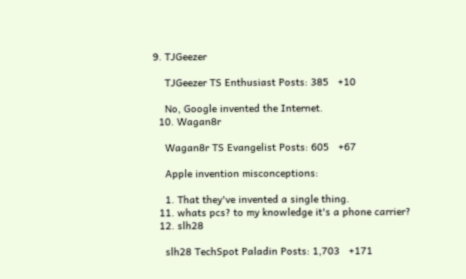9. TJGeezer

    TJGeezer TS Enthusiast Posts: 385   +10

    No, Google invented the Internet.
  10. Wagan8r

    Wagan8r TS Evangelist Posts: 605   +67

    Apple invention misconceptions:

    1. That they've invented a single thing.
  11. whats pcs? to my knowledge it's a phone carrier?
  12. slh28

    slh28 TechSpot Paladin Posts: 1,703   +171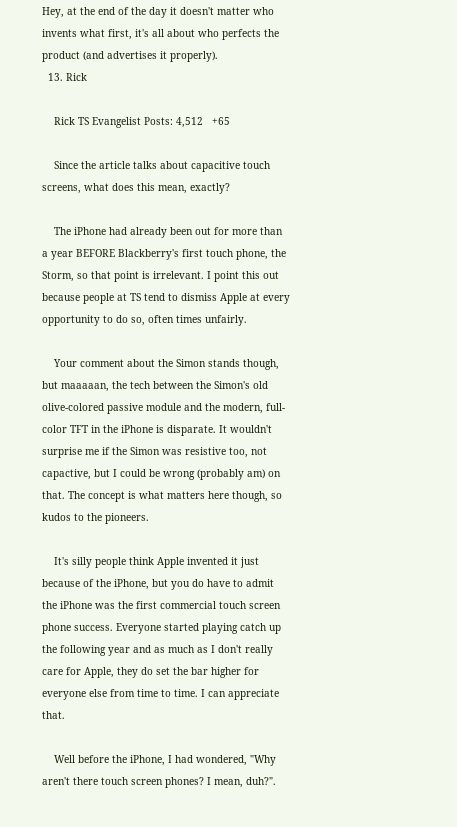Hey, at the end of the day it doesn't matter who invents what first, it's all about who perfects the product (and advertises it properly).
  13. Rick

    Rick TS Evangelist Posts: 4,512   +65

    Since the article talks about capacitive touch screens, what does this mean, exactly?

    The iPhone had already been out for more than a year BEFORE Blackberry's first touch phone, the Storm, so that point is irrelevant. I point this out because people at TS tend to dismiss Apple at every opportunity to do so, often times unfairly.

    Your comment about the Simon stands though, but maaaaan, the tech between the Simon's old olive-colored passive module and the modern, full-color TFT in the iPhone is disparate. It wouldn't surprise me if the Simon was resistive too, not capactive, but I could be wrong (probably am) on that. The concept is what matters here though, so kudos to the pioneers.

    It's silly people think Apple invented it just because of the iPhone, but you do have to admit the iPhone was the first commercial touch screen phone success. Everyone started playing catch up the following year and as much as I don't really care for Apple, they do set the bar higher for everyone else from time to time. I can appreciate that.

    Well before the iPhone, I had wondered, "Why aren't there touch screen phones? I mean, duh?".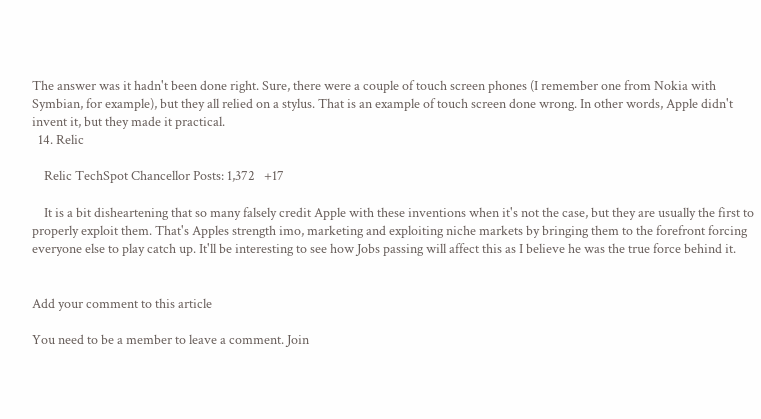The answer was it hadn't been done right. Sure, there were a couple of touch screen phones (I remember one from Nokia with Symbian, for example), but they all relied on a stylus. That is an example of touch screen done wrong. In other words, Apple didn't invent it, but they made it practical.
  14. Relic

    Relic TechSpot Chancellor Posts: 1,372   +17

    It is a bit disheartening that so many falsely credit Apple with these inventions when it's not the case, but they are usually the first to properly exploit them. That's Apples strength imo, marketing and exploiting niche markets by bringing them to the forefront forcing everyone else to play catch up. It'll be interesting to see how Jobs passing will affect this as I believe he was the true force behind it.


Add your comment to this article

You need to be a member to leave a comment. Join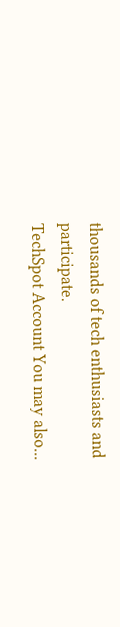thousands of tech enthusiasts and participate.
TechSpot Account You may also...